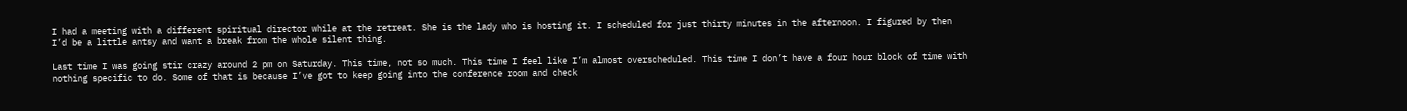I had a meeting with a different spiritual director while at the retreat. She is the lady who is hosting it. I scheduled for just thirty minutes in the afternoon. I figured by then I’d be a little antsy and want a break from the whole silent thing.

Last time I was going stir crazy around 2 pm on Saturday. This time, not so much. This time I feel like I’m almost overscheduled. This time I don’t have a four hour block of time with nothing specific to do. Some of that is because I’ve got to keep going into the conference room and check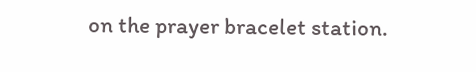on the prayer bracelet station.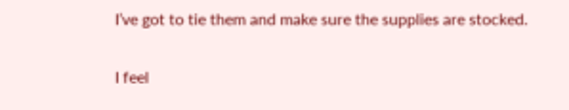I’ve got to tie them and make sure the supplies are stocked.

I feel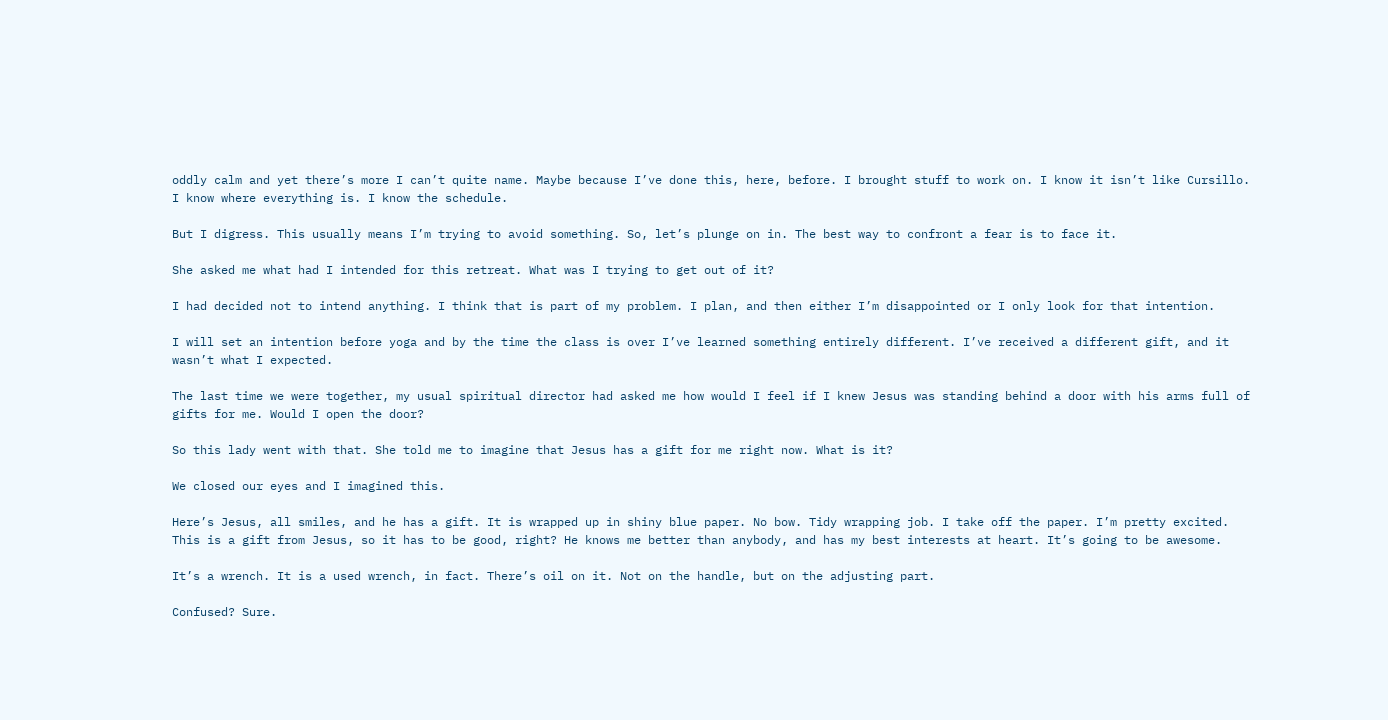oddly calm and yet there’s more I can’t quite name. Maybe because I’ve done this, here, before. I brought stuff to work on. I know it isn’t like Cursillo. I know where everything is. I know the schedule.

But I digress. This usually means I’m trying to avoid something. So, let’s plunge on in. The best way to confront a fear is to face it.

She asked me what had I intended for this retreat. What was I trying to get out of it?

I had decided not to intend anything. I think that is part of my problem. I plan, and then either I’m disappointed or I only look for that intention.

I will set an intention before yoga and by the time the class is over I’ve learned something entirely different. I’ve received a different gift, and it wasn’t what I expected.

The last time we were together, my usual spiritual director had asked me how would I feel if I knew Jesus was standing behind a door with his arms full of gifts for me. Would I open the door?

So this lady went with that. She told me to imagine that Jesus has a gift for me right now. What is it?

We closed our eyes and I imagined this.

Here’s Jesus, all smiles, and he has a gift. It is wrapped up in shiny blue paper. No bow. Tidy wrapping job. I take off the paper. I’m pretty excited. This is a gift from Jesus, so it has to be good, right? He knows me better than anybody, and has my best interests at heart. It’s going to be awesome.

It’s a wrench. It is a used wrench, in fact. There’s oil on it. Not on the handle, but on the adjusting part.

Confused? Sure.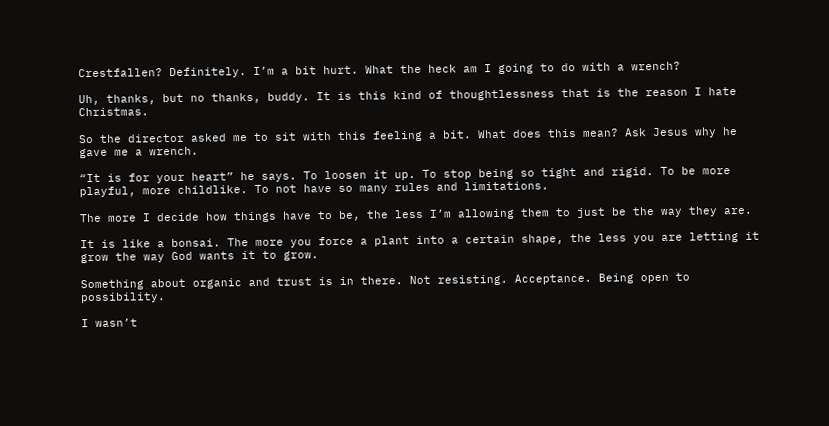Crestfallen? Definitely. I’m a bit hurt. What the heck am I going to do with a wrench?

Uh, thanks, but no thanks, buddy. It is this kind of thoughtlessness that is the reason I hate Christmas.

So the director asked me to sit with this feeling a bit. What does this mean? Ask Jesus why he gave me a wrench.

“It is for your heart” he says. To loosen it up. To stop being so tight and rigid. To be more playful, more childlike. To not have so many rules and limitations.

The more I decide how things have to be, the less I’m allowing them to just be the way they are.

It is like a bonsai. The more you force a plant into a certain shape, the less you are letting it grow the way God wants it to grow.

Something about organic and trust is in there. Not resisting. Acceptance. Being open to possibility.

I wasn’t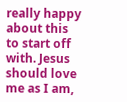really happy about this to start off with. Jesus should love me as I am,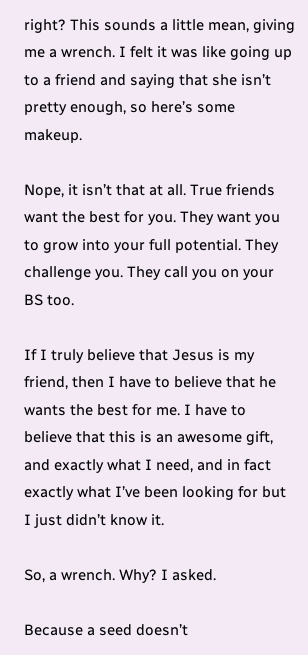right? This sounds a little mean, giving me a wrench. I felt it was like going up to a friend and saying that she isn’t pretty enough, so here’s some makeup.

Nope, it isn’t that at all. True friends want the best for you. They want you to grow into your full potential. They challenge you. They call you on your BS too.

If I truly believe that Jesus is my friend, then I have to believe that he wants the best for me. I have to believe that this is an awesome gift, and exactly what I need, and in fact exactly what I’ve been looking for but I just didn’t know it.

So, a wrench. Why? I asked.

Because a seed doesn’t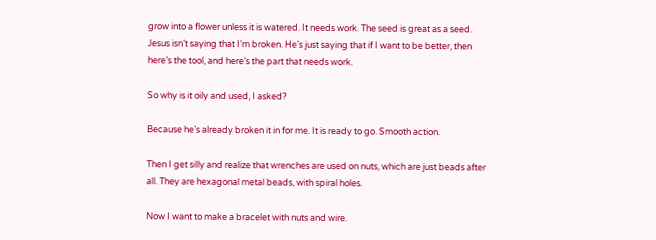grow into a flower unless it is watered. It needs work. The seed is great as a seed. Jesus isn’t saying that I’m broken. He’s just saying that if I want to be better, then here’s the tool, and here’s the part that needs work.

So why is it oily and used, I asked?

Because he’s already broken it in for me. It is ready to go. Smooth action.

Then I get silly and realize that wrenches are used on nuts, which are just beads after all. They are hexagonal metal beads, with spiral holes.

Now I want to make a bracelet with nuts and wire.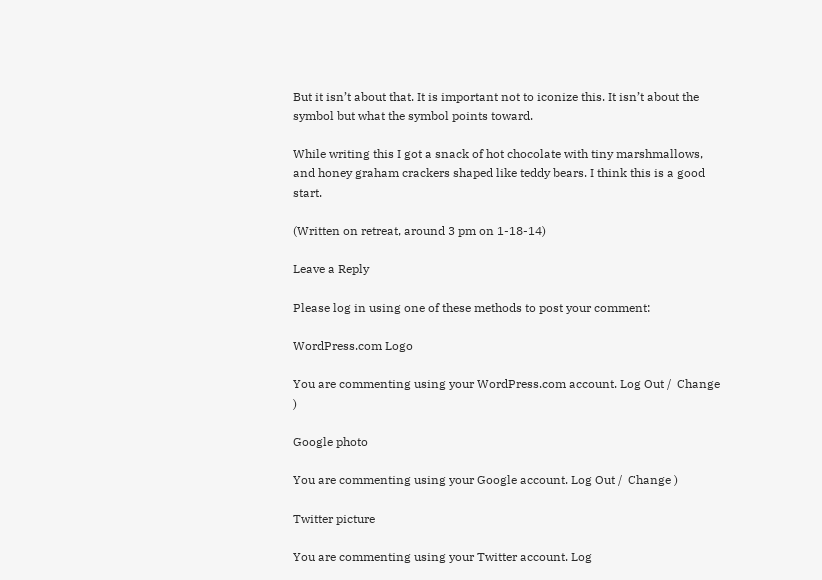But it isn’t about that. It is important not to iconize this. It isn’t about the symbol but what the symbol points toward.

While writing this I got a snack of hot chocolate with tiny marshmallows, and honey graham crackers shaped like teddy bears. I think this is a good start.

(Written on retreat, around 3 pm on 1-18-14)

Leave a Reply

Please log in using one of these methods to post your comment:

WordPress.com Logo

You are commenting using your WordPress.com account. Log Out /  Change )

Google photo

You are commenting using your Google account. Log Out /  Change )

Twitter picture

You are commenting using your Twitter account. Log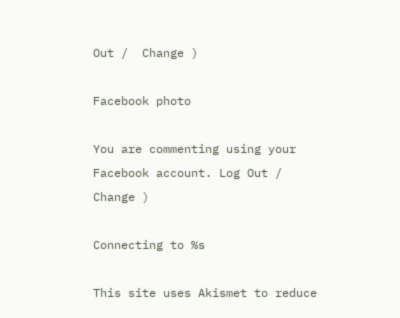Out /  Change )

Facebook photo

You are commenting using your Facebook account. Log Out /  Change )

Connecting to %s

This site uses Akismet to reduce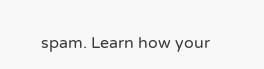spam. Learn how your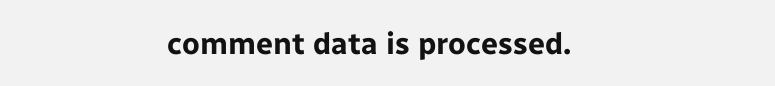comment data is processed.